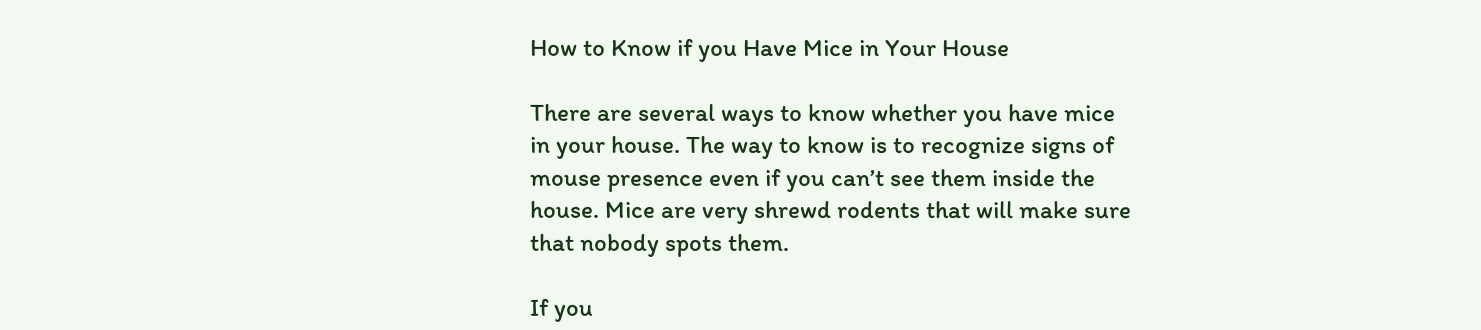How to Know if you Have Mice in Your House

There are several ways to know whether you have mice in your house. The way to know is to recognize signs of mouse presence even if you can’t see them inside the house. Mice are very shrewd rodents that will make sure that nobody spots them.

If you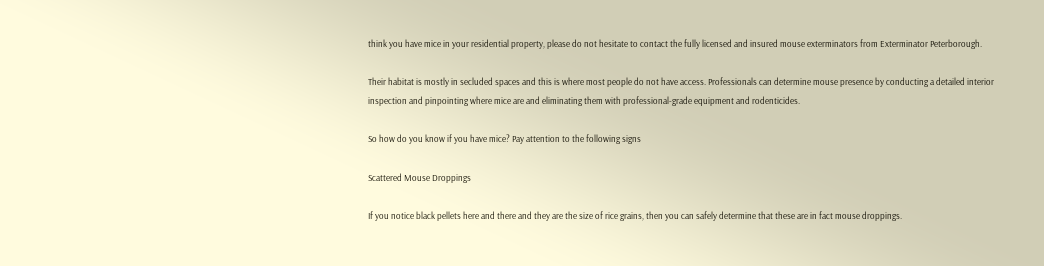think you have mice in your residential property, please do not hesitate to contact the fully licensed and insured mouse exterminators from Exterminator Peterborough.

Their habitat is mostly in secluded spaces and this is where most people do not have access. Professionals can determine mouse presence by conducting a detailed interior inspection and pinpointing where mice are and eliminating them with professional-grade equipment and rodenticides.

So how do you know if you have mice? Pay attention to the following signs

Scattered Mouse Droppings

If you notice black pellets here and there and they are the size of rice grains, then you can safely determine that these are in fact mouse droppings.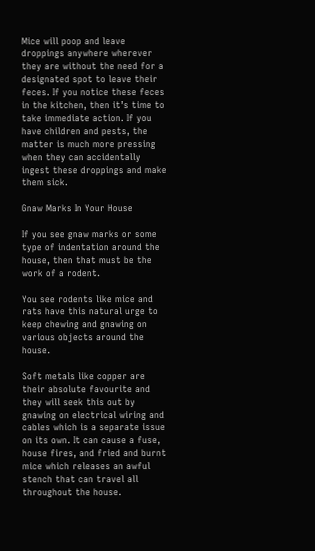Mice will poop and leave droppings anywhere wherever they are without the need for a designated spot to leave their feces. If you notice these feces in the kitchen, then it’s time to take immediate action. If you have children and pests, the matter is much more pressing when they can accidentally ingest these droppings and make them sick.

Gnaw Marks In Your House

If you see gnaw marks or some type of indentation around the house, then that must be the work of a rodent.

You see rodents like mice and rats have this natural urge to keep chewing and gnawing on various objects around the house.

Soft metals like copper are their absolute favourite and they will seek this out by gnawing on electrical wiring and cables which is a separate issue on its own. It can cause a fuse, house fires, and fried and burnt mice which releases an awful stench that can travel all throughout the house.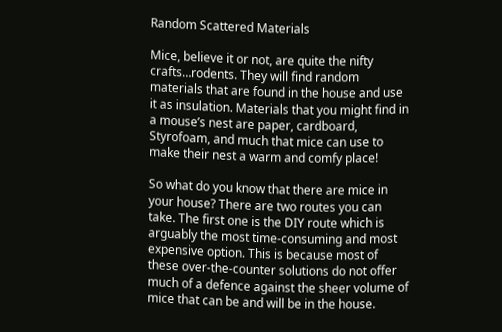Random Scattered Materials

Mice, believe it or not, are quite the nifty crafts…rodents. They will find random materials that are found in the house and use it as insulation. Materials that you might find in a mouse’s nest are paper, cardboard, Styrofoam, and much that mice can use to make their nest a warm and comfy place!

So what do you know that there are mice in your house? There are two routes you can take. The first one is the DIY route which is arguably the most time-consuming and most expensive option. This is because most of these over-the-counter solutions do not offer much of a defence against the sheer volume of mice that can be and will be in the house.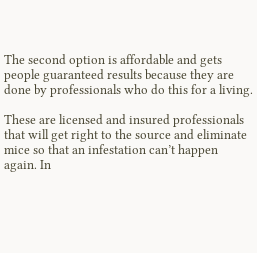The second option is affordable and gets people guaranteed results because they are done by professionals who do this for a living.

These are licensed and insured professionals that will get right to the source and eliminate mice so that an infestation can’t happen again. In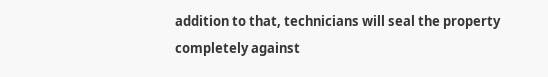addition to that, technicians will seal the property completely against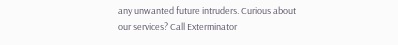any unwanted future intruders. Curious about our services? Call Exterminator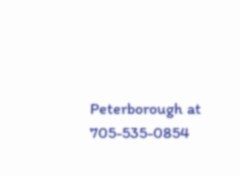Peterborough at 705-535-0854